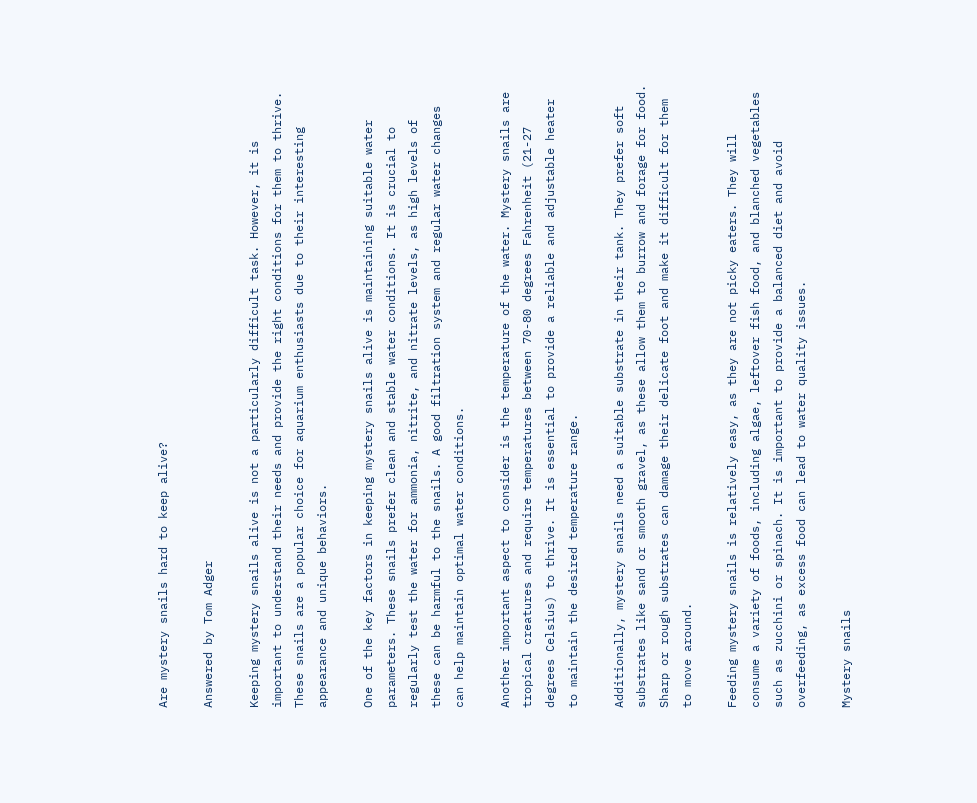Are mystery snails hard to keep alive?

Answered by Tom Adger

Keeping mystery snails alive is not a particularly difficult task. However, it is important to understand their needs and provide the right conditions for them to thrive. These snails are a popular choice for aquarium enthusiasts due to their interesting appearance and unique behaviors.

One of the key factors in keeping mystery snails alive is maintaining suitable water parameters. These snails prefer clean and stable water conditions. It is crucial to regularly test the water for ammonia, nitrite, and nitrate levels, as high levels of these can be harmful to the snails. A good filtration system and regular water changes can help maintain optimal water conditions.

Another important aspect to consider is the temperature of the water. Mystery snails are tropical creatures and require temperatures between 70-80 degrees Fahrenheit (21-27 degrees Celsius) to thrive. It is essential to provide a reliable and adjustable heater to maintain the desired temperature range.

Additionally, mystery snails need a suitable substrate in their tank. They prefer soft substrates like sand or smooth gravel, as these allow them to burrow and forage for food. Sharp or rough substrates can damage their delicate foot and make it difficult for them to move around.

Feeding mystery snails is relatively easy, as they are not picky eaters. They will consume a variety of foods, including algae, leftover fish food, and blanched vegetables such as zucchini or spinach. It is important to provide a balanced diet and avoid overfeeding, as excess food can lead to water quality issues.

Mystery snails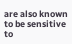are also known to be sensitive to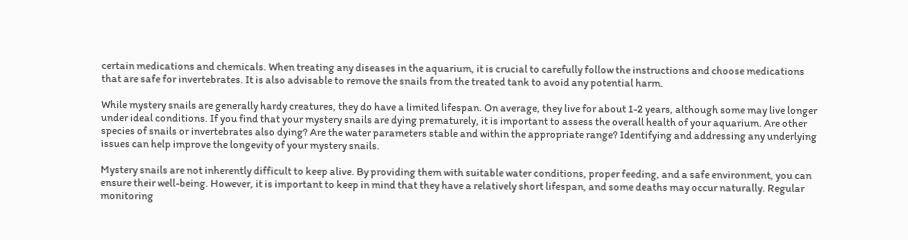certain medications and chemicals. When treating any diseases in the aquarium, it is crucial to carefully follow the instructions and choose medications that are safe for invertebrates. It is also advisable to remove the snails from the treated tank to avoid any potential harm.

While mystery snails are generally hardy creatures, they do have a limited lifespan. On average, they live for about 1-2 years, although some may live longer under ideal conditions. If you find that your mystery snails are dying prematurely, it is important to assess the overall health of your aquarium. Are other species of snails or invertebrates also dying? Are the water parameters stable and within the appropriate range? Identifying and addressing any underlying issues can help improve the longevity of your mystery snails.

Mystery snails are not inherently difficult to keep alive. By providing them with suitable water conditions, proper feeding, and a safe environment, you can ensure their well-being. However, it is important to keep in mind that they have a relatively short lifespan, and some deaths may occur naturally. Regular monitoring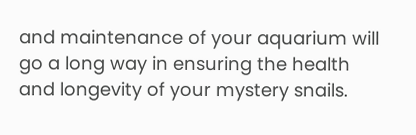and maintenance of your aquarium will go a long way in ensuring the health and longevity of your mystery snails.